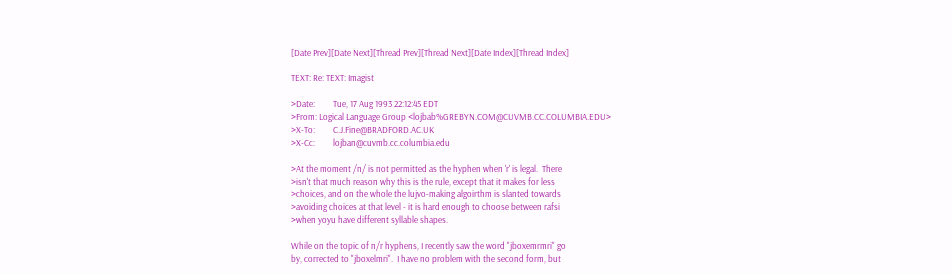[Date Prev][Date Next][Thread Prev][Thread Next][Date Index][Thread Index]

TEXT: Re: TEXT: Imagist

>Date:         Tue, 17 Aug 1993 22:12:45 EDT
>From: Logical Language Group <lojbab%GREBYN.COM@CUVMB.CC.COLUMBIA.EDU>
>X-To:         C.J.Fine@BRADFORD.AC.UK
>X-Cc:         lojban@cuvmb.cc.columbia.edu

>At the moment /n/ is not permitted as the hyphen when 'r' is legal.  There
>isn't that much reason why this is the rule, except that it makes for less
>choices, and on the whole the lujvo-making algoirthm is slanted towards
>avoiding choices at that level - it is hard enough to choose between rafsi
>when yoyu have different syllable shapes.

While on the topic of n/r hyphens, I recently saw the word "jboxemrmri" go
by, corrected to "jboxelmri".  I have no problem with the second form, but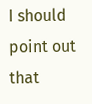I should point out that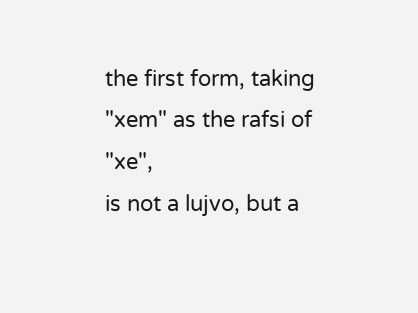the first form, taking "xem" as the rafsi of "xe",
is not a lujvo, but a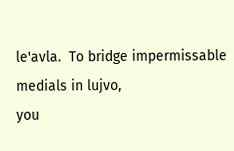le'avla.  To bridge impermissable medials in lujvo,
you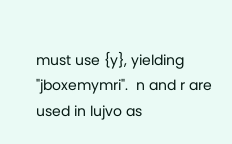must use {y}, yielding "jboxemymri".  n and r are used in lujvo as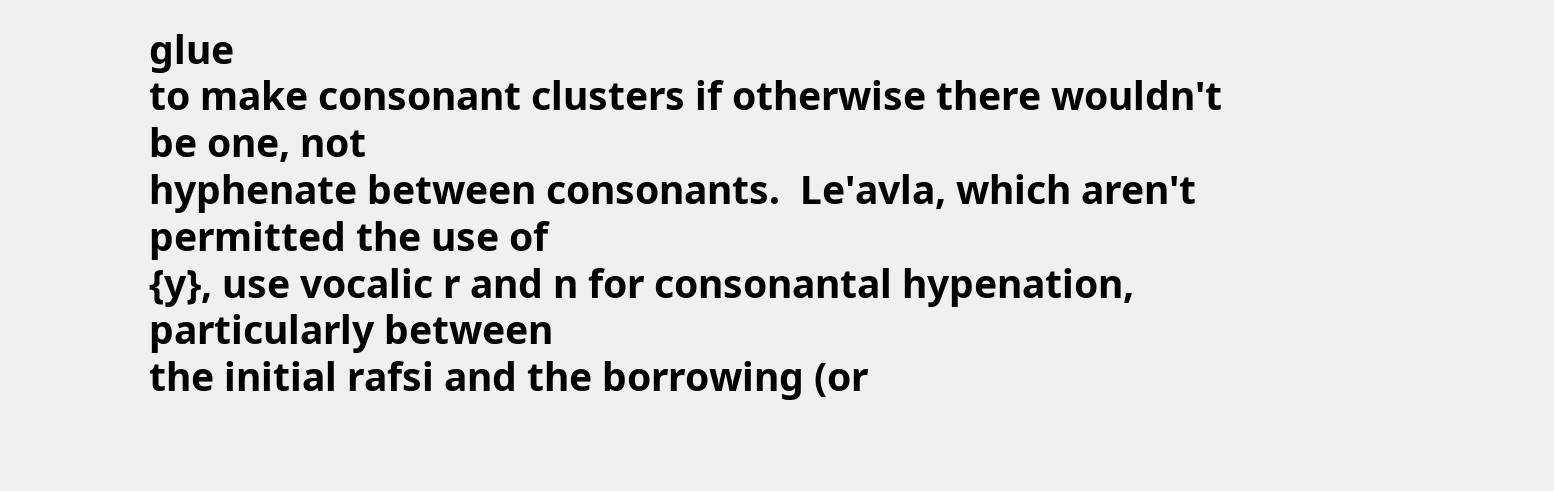glue
to make consonant clusters if otherwise there wouldn't be one, not
hyphenate between consonants.  Le'avla, which aren't permitted the use of
{y}, use vocalic r and n for consonantal hypenation, particularly between
the initial rafsi and the borrowing (or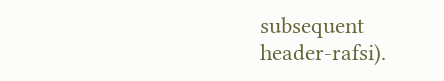subsequent header-rafsi).